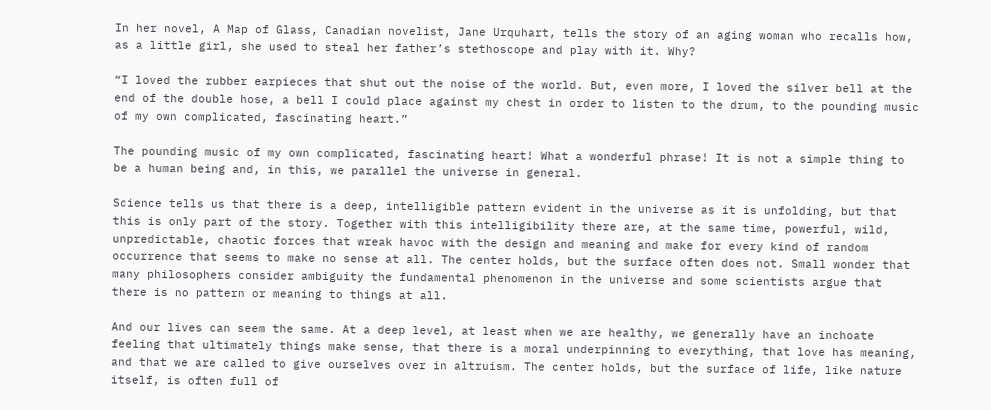In her novel, A Map of Glass, Canadian novelist, Jane Urquhart, tells the story of an aging woman who recalls how, as a little girl, she used to steal her father’s stethoscope and play with it. Why?

“I loved the rubber earpieces that shut out the noise of the world. But, even more, I loved the silver bell at the end of the double hose, a bell I could place against my chest in order to listen to the drum, to the pounding music of my own complicated, fascinating heart.”

The pounding music of my own complicated, fascinating heart! What a wonderful phrase! It is not a simple thing to be a human being and, in this, we parallel the universe in general.

Science tells us that there is a deep, intelligible pattern evident in the universe as it is unfolding, but that this is only part of the story. Together with this intelligibility there are, at the same time, powerful, wild, unpredictable, chaotic forces that wreak havoc with the design and meaning and make for every kind of random occurrence that seems to make no sense at all. The center holds, but the surface often does not. Small wonder that many philosophers consider ambiguity the fundamental phenomenon in the universe and some scientists argue that there is no pattern or meaning to things at all.

And our lives can seem the same. At a deep level, at least when we are healthy, we generally have an inchoate feeling that ultimately things make sense, that there is a moral underpinning to everything, that love has meaning, and that we are called to give ourselves over in altruism. The center holds, but the surface of life, like nature itself, is often full of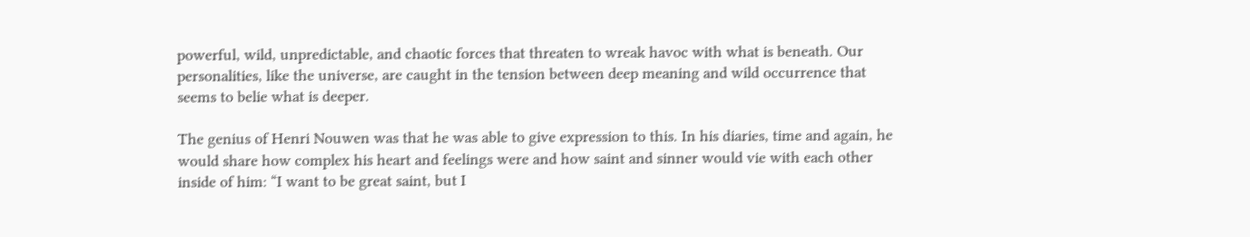powerful, wild, unpredictable, and chaotic forces that threaten to wreak havoc with what is beneath. Our personalities, like the universe, are caught in the tension between deep meaning and wild occurrence that seems to belie what is deeper.

The genius of Henri Nouwen was that he was able to give expression to this. In his diaries, time and again, he would share how complex his heart and feelings were and how saint and sinner would vie with each other inside of him: “I want to be great saint, but I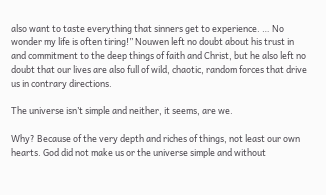also want to taste everything that sinners get to experience. … No wonder my life is often tiring!” Nouwen left no doubt about his trust in and commitment to the deep things of faith and Christ, but he also left no doubt that our lives are also full of wild, chaotic, random forces that drive us in contrary directions.

The universe isn’t simple and neither, it seems, are we.

Why? Because of the very depth and riches of things, not least our own hearts. God did not make us or the universe simple and without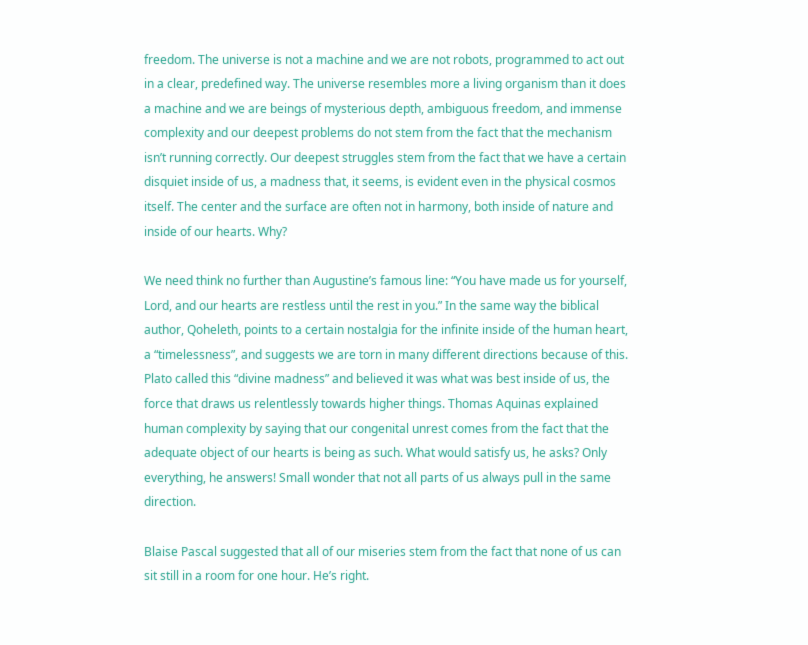freedom. The universe is not a machine and we are not robots, programmed to act out in a clear, predefined way. The universe resembles more a living organism than it does a machine and we are beings of mysterious depth, ambiguous freedom, and immense complexity and our deepest problems do not stem from the fact that the mechanism isn’t running correctly. Our deepest struggles stem from the fact that we have a certain disquiet inside of us, a madness that, it seems, is evident even in the physical cosmos itself. The center and the surface are often not in harmony, both inside of nature and inside of our hearts. Why?

We need think no further than Augustine’s famous line: “You have made us for yourself, Lord, and our hearts are restless until the rest in you.” In the same way the biblical author, Qoheleth, points to a certain nostalgia for the infinite inside of the human heart, a “timelessness”, and suggests we are torn in many different directions because of this. Plato called this “divine madness” and believed it was what was best inside of us, the force that draws us relentlessly towards higher things. Thomas Aquinas explained human complexity by saying that our congenital unrest comes from the fact that the adequate object of our hearts is being as such. What would satisfy us, he asks? Only everything, he answers! Small wonder that not all parts of us always pull in the same direction.

Blaise Pascal suggested that all of our miseries stem from the fact that none of us can sit still in a room for one hour. He’s right.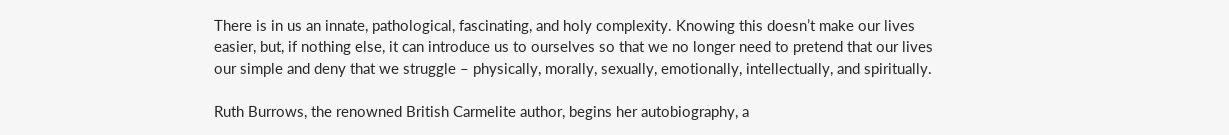There is in us an innate, pathological, fascinating, and holy complexity. Knowing this doesn’t make our lives easier, but, if nothing else, it can introduce us to ourselves so that we no longer need to pretend that our lives our simple and deny that we struggle – physically, morally, sexually, emotionally, intellectually, and spiritually.

Ruth Burrows, the renowned British Carmelite author, begins her autobiography, a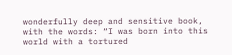wonderfully deep and sensitive book, with the words: “I was born into this world with a tortured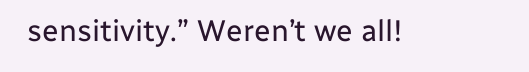sensitivity.” Weren’t we all!